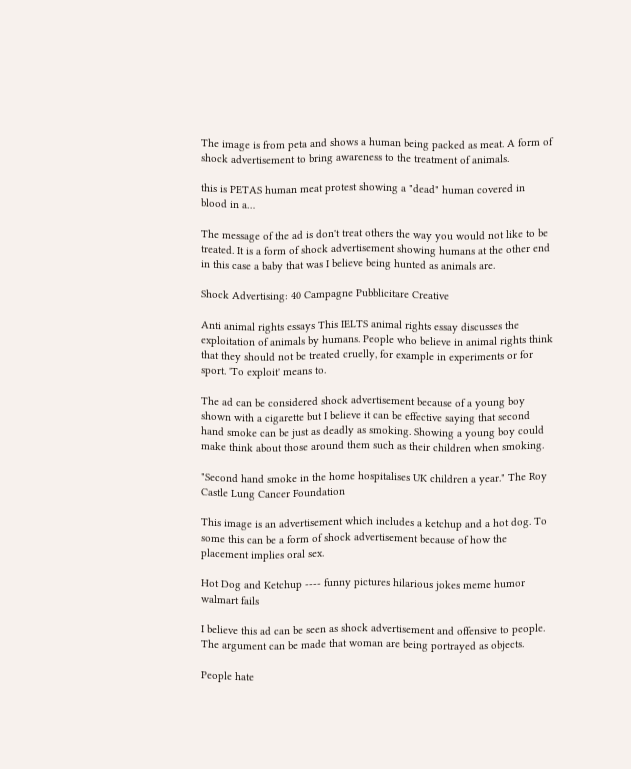The image is from peta and shows a human being packed as meat. A form of shock advertisement to bring awareness to the treatment of animals.

this is PETAS human meat protest showing a "dead" human covered in blood in a…

The message of the ad is don't treat others the way you would not like to be treated. It is a form of shock advertisement showing humans at the other end in this case a baby that was I believe being hunted as animals are.

Shock Advertising: 40 Campagne Pubblicitare Creative

Anti animal rights essays This IELTS animal rights essay discusses the exploitation of animals by humans. People who believe in animal rights think that they should not be treated cruelly, for example in experiments or for sport. 'To exploit' means to.

The ad can be considered shock advertisement because of a young boy shown with a cigarette but I believe it can be effective saying that second hand smoke can be just as deadly as smoking. Showing a young boy could make think about those around them such as their children when smoking.

"Second hand smoke in the home hospitalises UK children a year." The Roy Castle Lung Cancer Foundation

This image is an advertisement which includes a ketchup and a hot dog. To some this can be a form of shock advertisement because of how the placement implies oral sex.

Hot Dog and Ketchup ---- funny pictures hilarious jokes meme humor walmart fails

I believe this ad can be seen as shock advertisement and offensive to people. The argument can be made that woman are being portrayed as objects.

People hate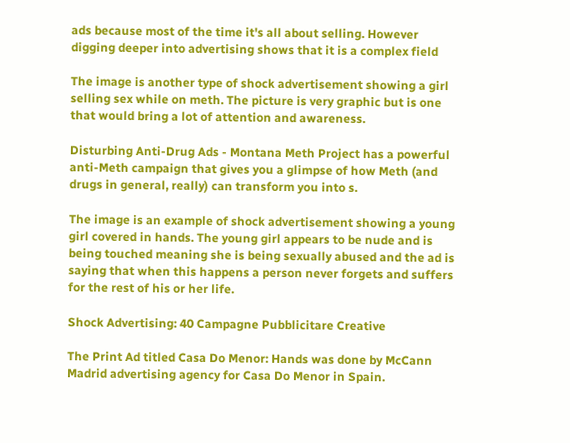ads because most of the time it's all about selling. However digging deeper into advertising shows that it is a complex field

The image is another type of shock advertisement showing a girl selling sex while on meth. The picture is very graphic but is one that would bring a lot of attention and awareness.

Disturbing Anti-Drug Ads - Montana Meth Project has a powerful anti-Meth campaign that gives you a glimpse of how Meth (and drugs in general, really) can transform you into s.

The image is an example of shock advertisement showing a young girl covered in hands. The young girl appears to be nude and is being touched meaning she is being sexually abused and the ad is saying that when this happens a person never forgets and suffers for the rest of his or her life.

Shock Advertising: 40 Campagne Pubblicitare Creative

The Print Ad titled Casa Do Menor: Hands was done by McCann Madrid advertising agency for Casa Do Menor in Spain.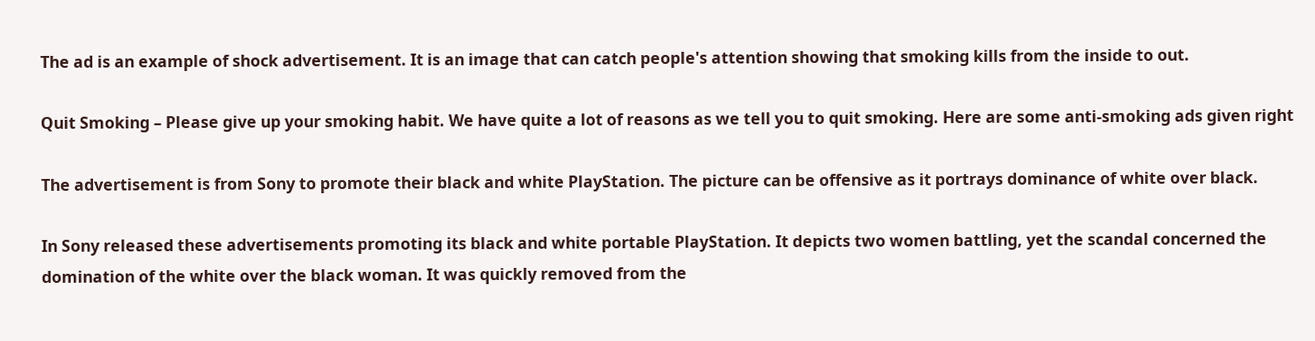The ad is an example of shock advertisement. It is an image that can catch people's attention showing that smoking kills from the inside to out.

Quit Smoking – Please give up your smoking habit. We have quite a lot of reasons as we tell you to quit smoking. Here are some anti-smoking ads given right

The advertisement is from Sony to promote their black and white PlayStation. The picture can be offensive as it portrays dominance of white over black.

In Sony released these advertisements promoting its black and white portable PlayStation. It depicts two women battling, yet the scandal concerned the domination of the white over the black woman. It was quickly removed from the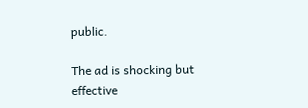public.

The ad is shocking but effective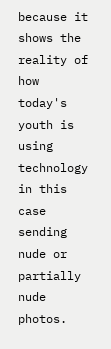because it shows the reality of how today's youth is using technology in this case sending nude or partially nude photos.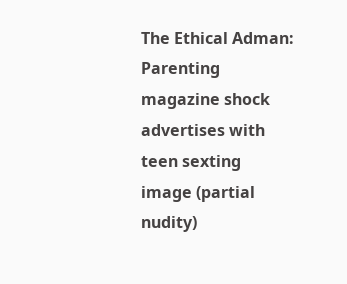The Ethical Adman: Parenting magazine shock advertises with teen sexting image (partial nudity)